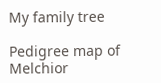My family tree

Pedigree map of Melchior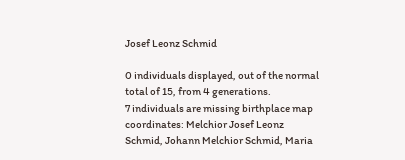Josef Leonz Schmid

0 individuals displayed, out of the normal total of 15, from 4 generations.
7 individuals are missing birthplace map coordinates: Melchior Josef Leonz Schmid, Johann Melchior Schmid, Maria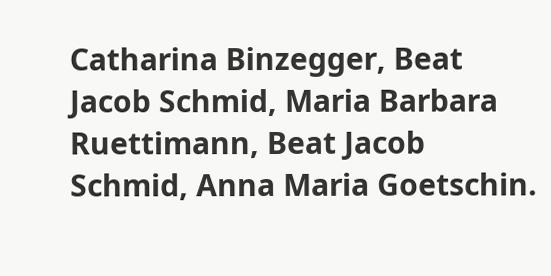Catharina Binzegger, Beat Jacob Schmid, Maria Barbara Ruettimann, Beat Jacob Schmid, Anna Maria Goetschin.